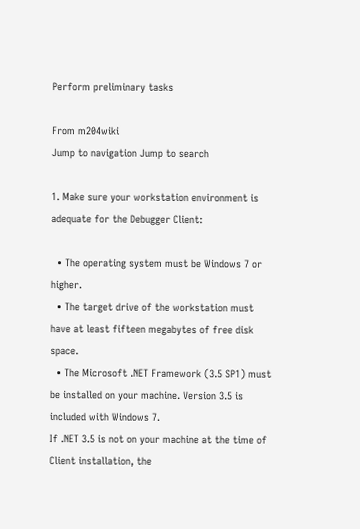Perform preliminary tasks

From m204wiki
Jump to navigation Jump to search

1. Make sure your workstation environment is adequate for the Debugger Client:

  • The operating system must be Windows 7 or higher.
  • The target drive of the workstation must have at least fifteen megabytes of free disk space.
  • The Microsoft .NET Framework (3.5 SP1) must be installed on your machine. Version 3.5 is included with Windows 7.
If .NET 3.5 is not on your machine at the time of Client installation, the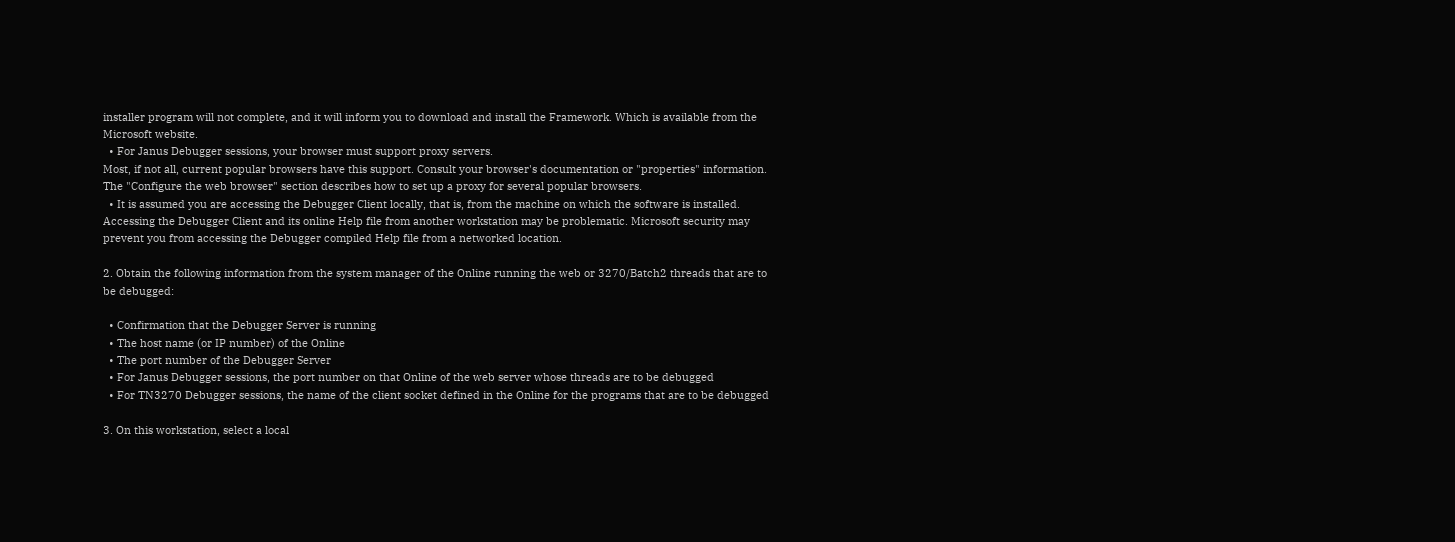installer program will not complete, and it will inform you to download and install the Framework. Which is available from the Microsoft website.
  • For Janus Debugger sessions, your browser must support proxy servers.
Most, if not all, current popular browsers have this support. Consult your browser's documentation or "properties" information. The "Configure the web browser" section describes how to set up a proxy for several popular browsers.
  • It is assumed you are accessing the Debugger Client locally, that is, from the machine on which the software is installed. Accessing the Debugger Client and its online Help file from another workstation may be problematic. Microsoft security may prevent you from accessing the Debugger compiled Help file from a networked location.

2. Obtain the following information from the system manager of the Online running the web or 3270/Batch2 threads that are to be debugged:

  • Confirmation that the Debugger Server is running
  • The host name (or IP number) of the Online
  • The port number of the Debugger Server
  • For Janus Debugger sessions, the port number on that Online of the web server whose threads are to be debugged
  • For TN3270 Debugger sessions, the name of the client socket defined in the Online for the programs that are to be debugged

3. On this workstation, select a local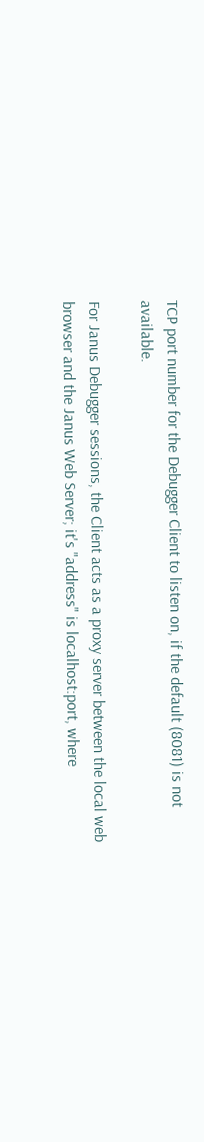TCP port number for the Debugger Client to listen on, if the default (8081) is not available.

For Janus Debugger sessions, the Client acts as a proxy server between the local web browser and the Janus Web Server; it's "address" is localhost:port, where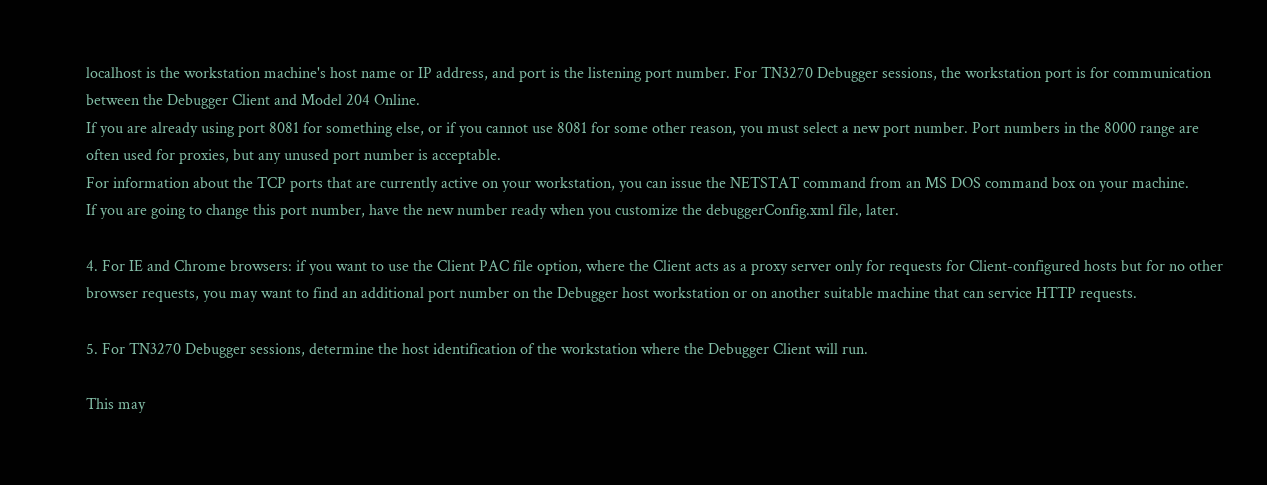localhost is the workstation machine's host name or IP address, and port is the listening port number. For TN3270 Debugger sessions, the workstation port is for communication between the Debugger Client and Model 204 Online.
If you are already using port 8081 for something else, or if you cannot use 8081 for some other reason, you must select a new port number. Port numbers in the 8000 range are often used for proxies, but any unused port number is acceptable.
For information about the TCP ports that are currently active on your workstation, you can issue the NETSTAT command from an MS DOS command box on your machine.
If you are going to change this port number, have the new number ready when you customize the debuggerConfig.xml file, later.

4. For IE and Chrome browsers: if you want to use the Client PAC file option, where the Client acts as a proxy server only for requests for Client-configured hosts but for no other browser requests, you may want to find an additional port number on the Debugger host workstation or on another suitable machine that can service HTTP requests.

5. For TN3270 Debugger sessions, determine the host identification of the workstation where the Debugger Client will run.

This may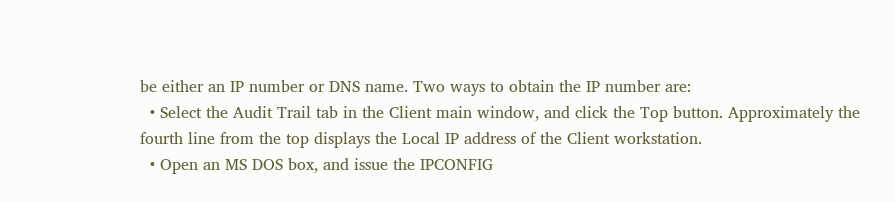be either an IP number or DNS name. Two ways to obtain the IP number are:
  • Select the Audit Trail tab in the Client main window, and click the Top button. Approximately the fourth line from the top displays the Local IP address of the Client workstation.
  • Open an MS DOS box, and issue the IPCONFIG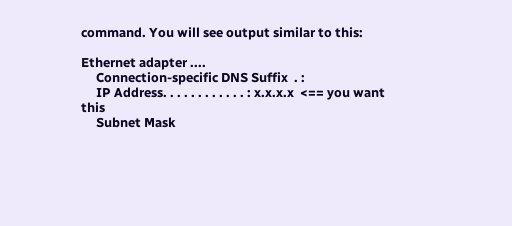command. You will see output similar to this:

Ethernet adapter ....
     Connection-specific DNS Suffix  . :
     IP Address. . . . . . . . . . . . : x.x.x.x  <== you want this
     Subnet Mask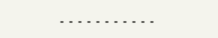. . . . . . . . . . .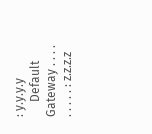: y.y.y.y
     Default Gateway . . . . . . . . . : z.z.z.z